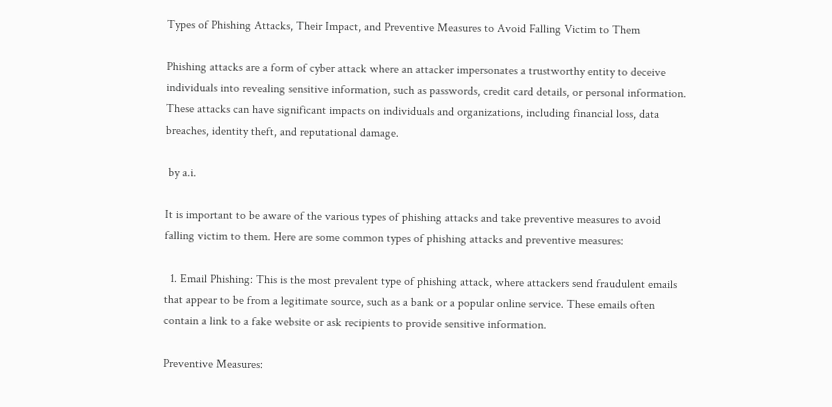Types of Phishing Attacks, Their Impact, and Preventive Measures to Avoid Falling Victim to Them

Phishing attacks are a form of cyber attack where an attacker impersonates a trustworthy entity to deceive individuals into revealing sensitive information, such as passwords, credit card details, or personal information. These attacks can have significant impacts on individuals and organizations, including financial loss, data breaches, identity theft, and reputational damage.

 by a.i.

It is important to be aware of the various types of phishing attacks and take preventive measures to avoid falling victim to them. Here are some common types of phishing attacks and preventive measures:

  1. Email Phishing: This is the most prevalent type of phishing attack, where attackers send fraudulent emails that appear to be from a legitimate source, such as a bank or a popular online service. These emails often contain a link to a fake website or ask recipients to provide sensitive information.

Preventive Measures: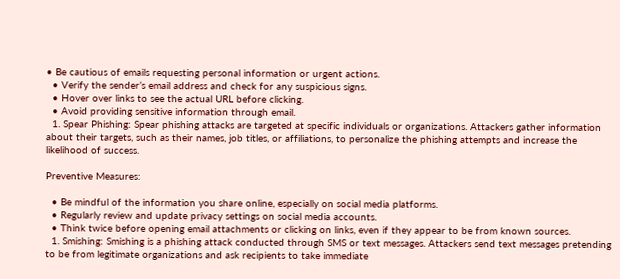• Be cautious of emails requesting personal information or urgent actions.
  • Verify the sender’s email address and check for any suspicious signs.
  • Hover over links to see the actual URL before clicking.
  • Avoid providing sensitive information through email.
  1. Spear Phishing: Spear phishing attacks are targeted at specific individuals or organizations. Attackers gather information about their targets, such as their names, job titles, or affiliations, to personalize the phishing attempts and increase the likelihood of success.

Preventive Measures:

  • Be mindful of the information you share online, especially on social media platforms.
  • Regularly review and update privacy settings on social media accounts.
  • Think twice before opening email attachments or clicking on links, even if they appear to be from known sources.
  1. Smishing: Smishing is a phishing attack conducted through SMS or text messages. Attackers send text messages pretending to be from legitimate organizations and ask recipients to take immediate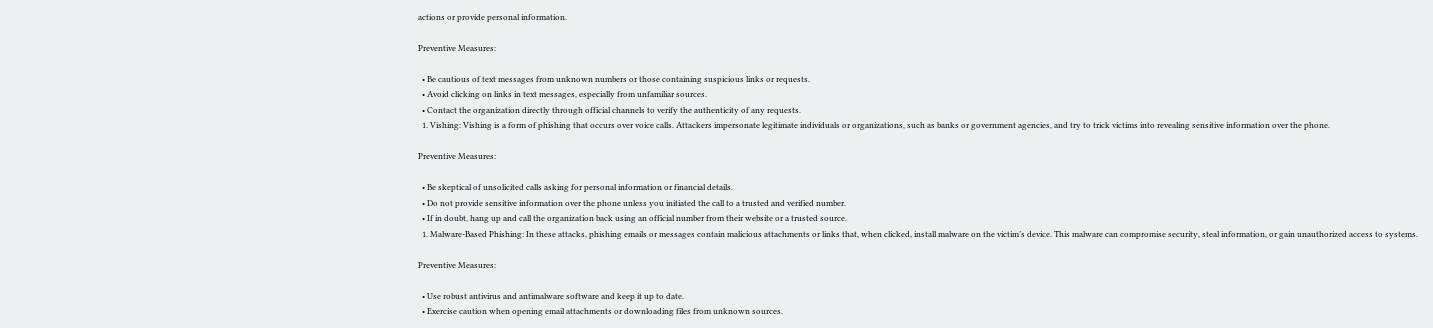actions or provide personal information.

Preventive Measures:

  • Be cautious of text messages from unknown numbers or those containing suspicious links or requests.
  • Avoid clicking on links in text messages, especially from unfamiliar sources.
  • Contact the organization directly through official channels to verify the authenticity of any requests.
  1. Vishing: Vishing is a form of phishing that occurs over voice calls. Attackers impersonate legitimate individuals or organizations, such as banks or government agencies, and try to trick victims into revealing sensitive information over the phone.

Preventive Measures:

  • Be skeptical of unsolicited calls asking for personal information or financial details.
  • Do not provide sensitive information over the phone unless you initiated the call to a trusted and verified number.
  • If in doubt, hang up and call the organization back using an official number from their website or a trusted source.
  1. Malware-Based Phishing: In these attacks, phishing emails or messages contain malicious attachments or links that, when clicked, install malware on the victim’s device. This malware can compromise security, steal information, or gain unauthorized access to systems.

Preventive Measures:

  • Use robust antivirus and antimalware software and keep it up to date.
  • Exercise caution when opening email attachments or downloading files from unknown sources.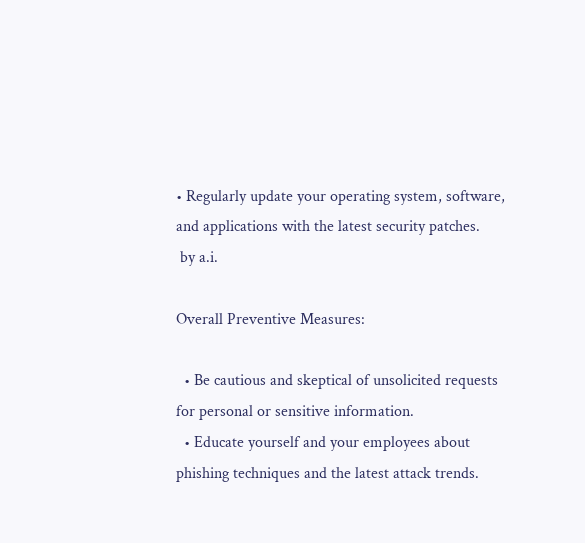• Regularly update your operating system, software, and applications with the latest security patches.
 by a.i.

Overall Preventive Measures:

  • Be cautious and skeptical of unsolicited requests for personal or sensitive information.
  • Educate yourself and your employees about phishing techniques and the latest attack trends.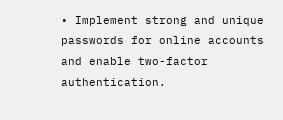• Implement strong and unique passwords for online accounts and enable two-factor authentication.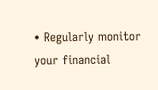• Regularly monitor your financial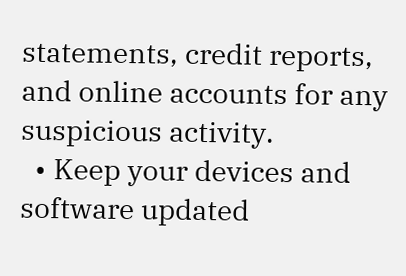statements, credit reports, and online accounts for any suspicious activity.
  • Keep your devices and software updated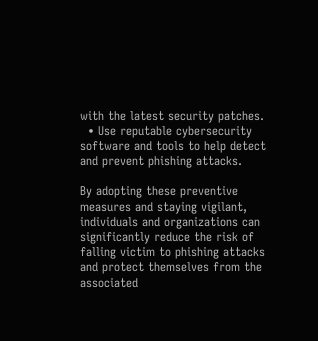with the latest security patches.
  • Use reputable cybersecurity software and tools to help detect and prevent phishing attacks.

By adopting these preventive measures and staying vigilant, individuals and organizations can significantly reduce the risk of falling victim to phishing attacks and protect themselves from the associated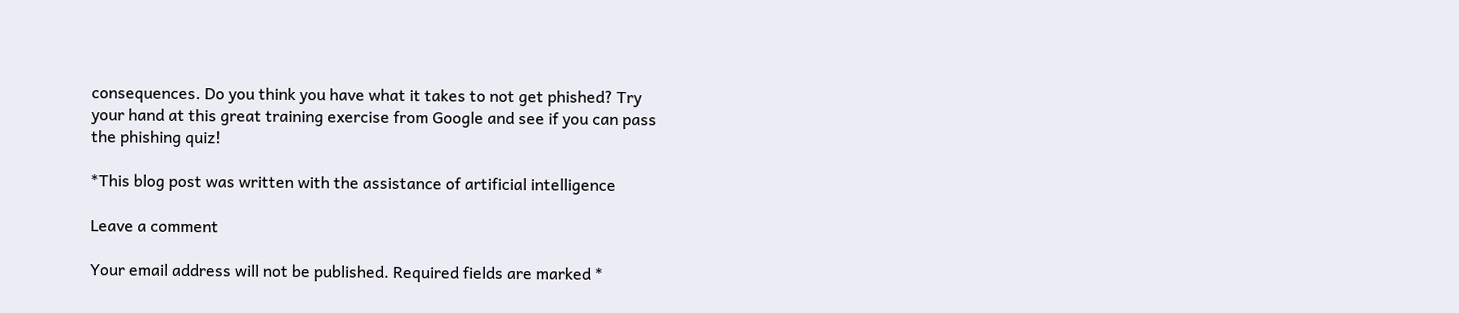consequences. Do you think you have what it takes to not get phished? Try your hand at this great training exercise from Google and see if you can pass the phishing quiz!

*This blog post was written with the assistance of artificial intelligence

Leave a comment

Your email address will not be published. Required fields are marked *